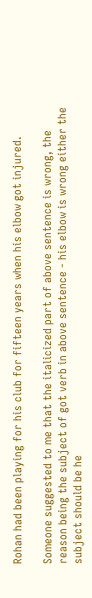Rohan had been playing for his club for fifteen years when his elbow got injured.

Someone suggested to me that the italicized part of above sentence is wrong, the reason being the subject of got verb in above sentence - his elbow is wrong either the subject should be he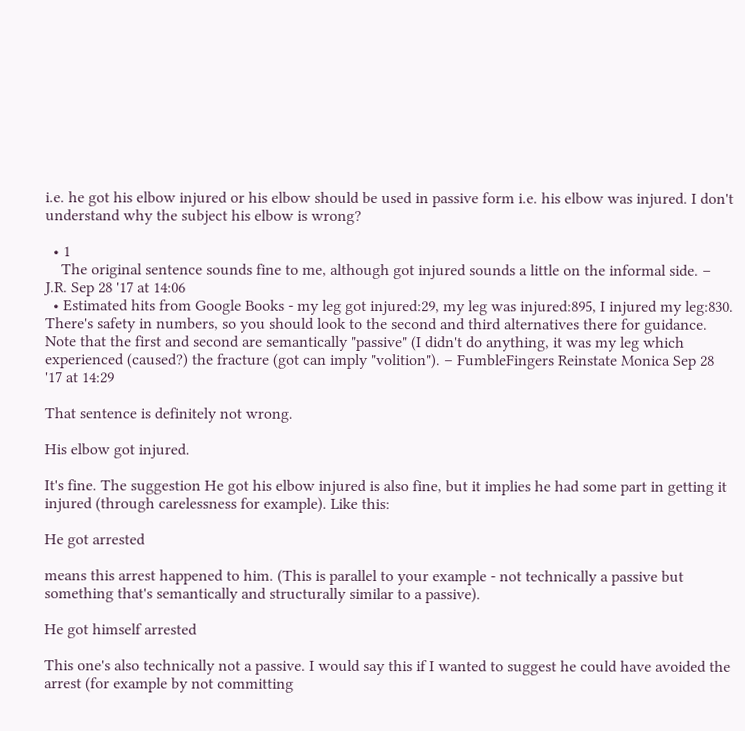i.e. he got his elbow injured or his elbow should be used in passive form i.e. his elbow was injured. I don't understand why the subject his elbow is wrong?

  • 1
    The original sentence sounds fine to me, although got injured sounds a little on the informal side. – J.R. Sep 28 '17 at 14:06
  • Estimated hits from Google Books - my leg got injured:29, my leg was injured:895, I injured my leg:830. There's safety in numbers, so you should look to the second and third alternatives there for guidance. Note that the first and second are semantically "passive" (I didn't do anything, it was my leg which experienced (caused?) the fracture (got can imply "volition"). – FumbleFingers Reinstate Monica Sep 28 '17 at 14:29

That sentence is definitely not wrong.

His elbow got injured.

It's fine. The suggestion He got his elbow injured is also fine, but it implies he had some part in getting it injured (through carelessness for example). Like this:

He got arrested

means this arrest happened to him. (This is parallel to your example - not technically a passive but something that's semantically and structurally similar to a passive).

He got himself arrested

This one's also technically not a passive. I would say this if I wanted to suggest he could have avoided the arrest (for example by not committing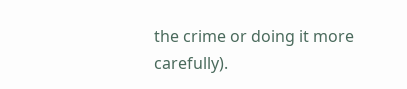the crime or doing it more carefully).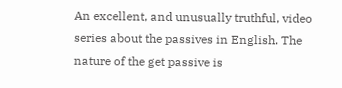An excellent, and unusually truthful, video series about the passives in English. The nature of the get passive is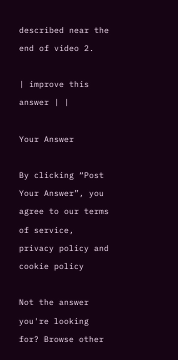described near the end of video 2.

| improve this answer | |

Your Answer

By clicking “Post Your Answer”, you agree to our terms of service, privacy policy and cookie policy

Not the answer you're looking for? Browse other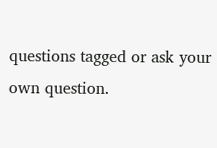questions tagged or ask your own question.